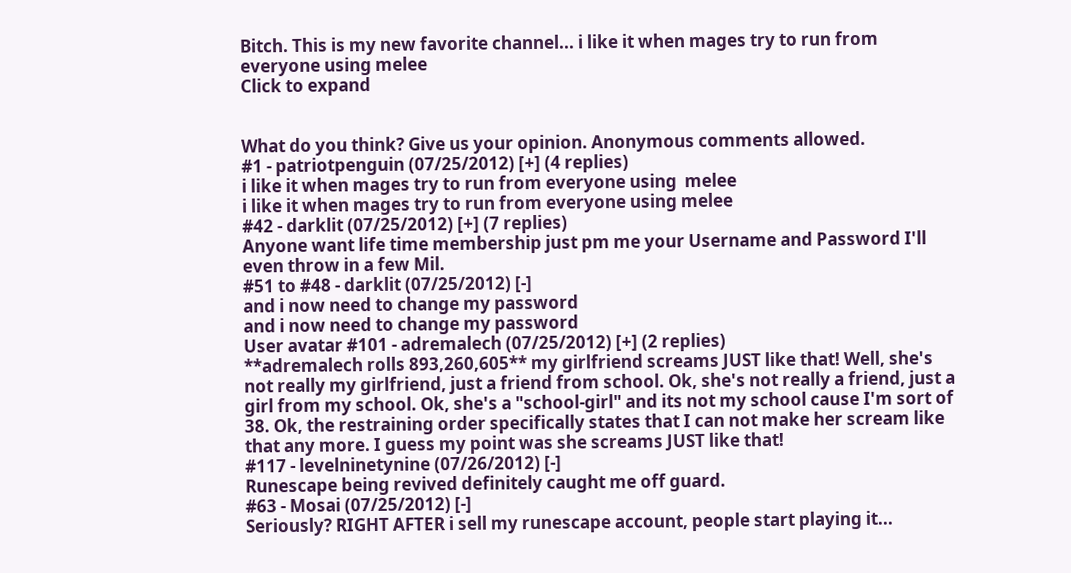Bitch. This is my new favorite channel... i like it when mages try to run from everyone using melee
Click to expand


What do you think? Give us your opinion. Anonymous comments allowed.
#1 - patriotpenguin (07/25/2012) [+] (4 replies)
i like it when mages try to run from everyone using  melee
i like it when mages try to run from everyone using melee
#42 - darklit (07/25/2012) [+] (7 replies)
Anyone want life time membership just pm me your Username and Password I'll even throw in a few Mil.
#51 to #48 - darklit (07/25/2012) [-]
and i now need to change my password
and i now need to change my password
User avatar #101 - adremalech (07/25/2012) [+] (2 replies)
**adremalech rolls 893,260,605** my girlfriend screams JUST like that! Well, she's not really my girlfriend, just a friend from school. Ok, she's not really a friend, just a girl from my school. Ok, she's a "school-girl" and its not my school cause I'm sort of 38. Ok, the restraining order specifically states that I can not make her scream like that any more. I guess my point was she screams JUST like that!
#117 - levelninetynine (07/26/2012) [-]
Runescape being revived definitely caught me off guard.
#63 - Mosai (07/25/2012) [-]
Seriously? RIGHT AFTER i sell my runescape account, people start playing it...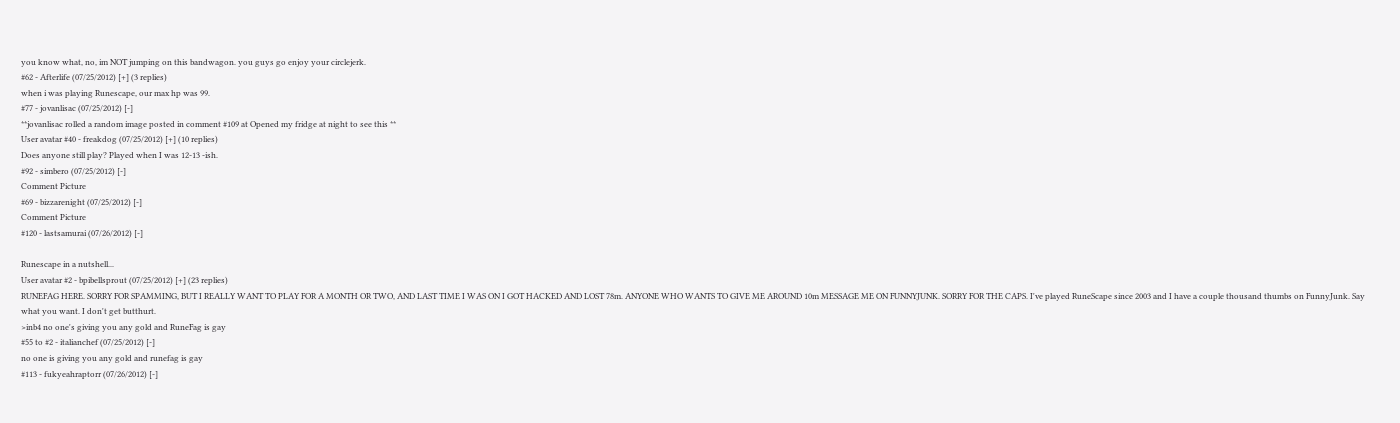you know what, no, im NOT jumping on this bandwagon. you guys go enjoy your circlejerk.
#62 - Afterlife (07/25/2012) [+] (3 replies)
when i was playing Runescape, our max hp was 99.
#77 - jovanlisac (07/25/2012) [-]
**jovanlisac rolled a random image posted in comment #109 at Opened my fridge at night to see this **
User avatar #40 - freakdog (07/25/2012) [+] (10 replies)
Does anyone still play? Played when I was 12-13 -ish.
#92 - simbero (07/25/2012) [-]
Comment Picture
#69 - bizzarenight (07/25/2012) [-]
Comment Picture
#120 - lastsamurai (07/26/2012) [-]

Runescape in a nutshell...
User avatar #2 - bpibellsprout (07/25/2012) [+] (23 replies)
RUNEFAG HERE. SORRY FOR SPAMMING, BUT I REALLY WANT TO PLAY FOR A MONTH OR TWO, AND LAST TIME I WAS ON I GOT HACKED AND LOST 78m. ANYONE WHO WANTS TO GIVE ME AROUND 10m MESSAGE ME ON FUNNYJUNK. SORRY FOR THE CAPS. I've played RuneScape since 2003 and I have a couple thousand thumbs on FunnyJunk. Say what you want. I don't get butthurt.
>inb4 no one's giving you any gold and RuneFag is gay
#55 to #2 - italianchef (07/25/2012) [-]
no one is giving you any gold and runefag is gay
#113 - fukyeahraptorr (07/26/2012) [-]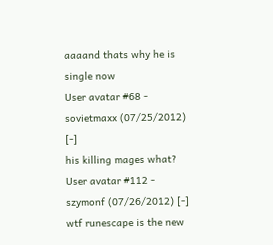aaaand thats why he is single now
User avatar #68 - sovietmaxx (07/25/2012) [-]
his killing mages what?
User avatar #112 - szymonf (07/26/2012) [-]
wtf runescape is the new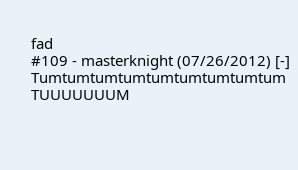fad
#109 - masterknight (07/26/2012) [-]
Tumtumtumtumtumtumtumtumtum TUUUUUUUM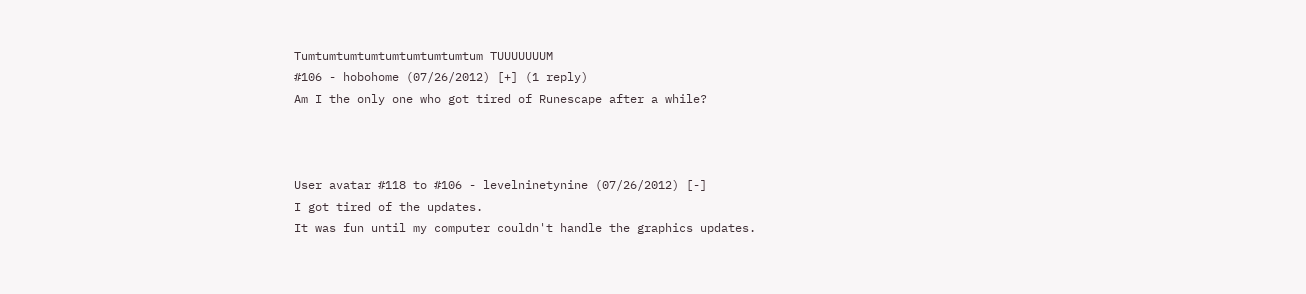Tumtumtumtumtumtumtumtumtum TUUUUUUUM
#106 - hobohome (07/26/2012) [+] (1 reply)
Am I the only one who got tired of Runescape after a while?



User avatar #118 to #106 - levelninetynine (07/26/2012) [-]
I got tired of the updates.
It was fun until my computer couldn't handle the graphics updates.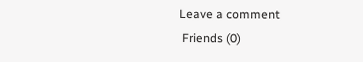Leave a comment
 Friends (0)